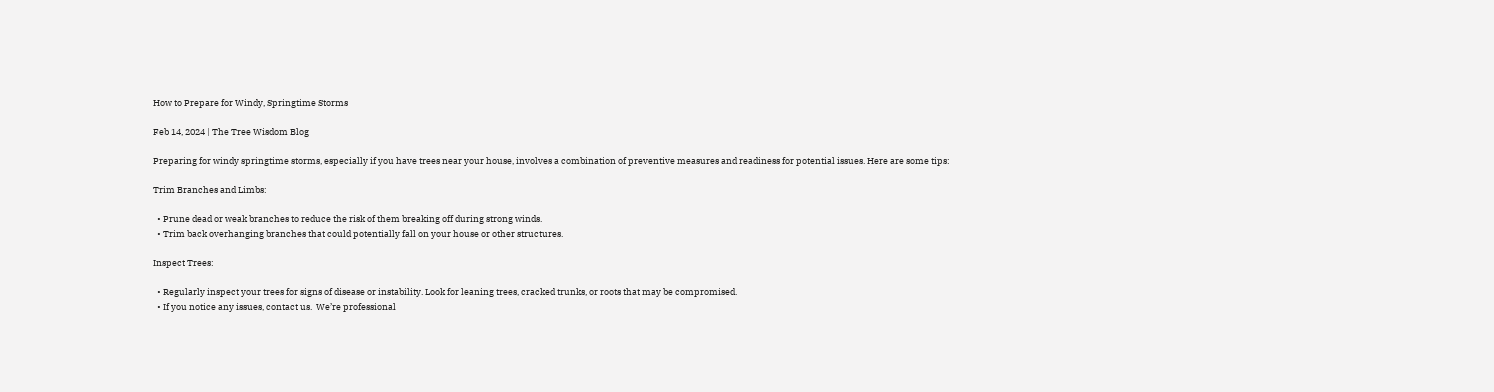How to Prepare for Windy, Springtime Storms

Feb 14, 2024 | The Tree Wisdom Blog

Preparing for windy springtime storms, especially if you have trees near your house, involves a combination of preventive measures and readiness for potential issues. Here are some tips:

Trim Branches and Limbs:

  • Prune dead or weak branches to reduce the risk of them breaking off during strong winds.
  • Trim back overhanging branches that could potentially fall on your house or other structures.

Inspect Trees:

  • Regularly inspect your trees for signs of disease or instability. Look for leaning trees, cracked trunks, or roots that may be compromised.
  • If you notice any issues, contact us.  We’re professional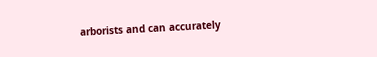arborists and can accurately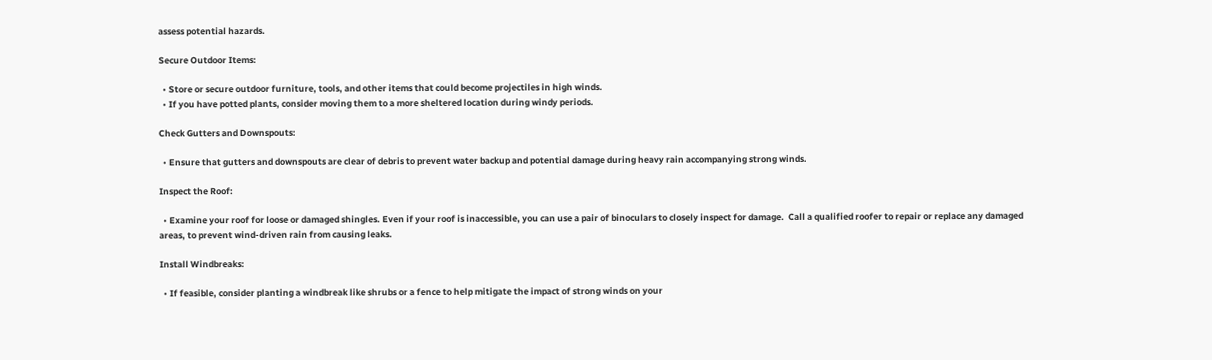assess potential hazards.

Secure Outdoor Items:

  • Store or secure outdoor furniture, tools, and other items that could become projectiles in high winds.
  • If you have potted plants, consider moving them to a more sheltered location during windy periods.

Check Gutters and Downspouts:

  • Ensure that gutters and downspouts are clear of debris to prevent water backup and potential damage during heavy rain accompanying strong winds.

Inspect the Roof:

  • Examine your roof for loose or damaged shingles. Even if your roof is inaccessible, you can use a pair of binoculars to closely inspect for damage.  Call a qualified roofer to repair or replace any damaged areas, to prevent wind-driven rain from causing leaks.

Install Windbreaks:

  • If feasible, consider planting a windbreak like shrubs or a fence to help mitigate the impact of strong winds on your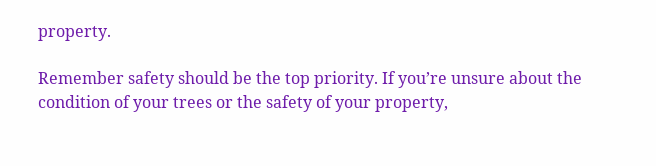property.

Remember safety should be the top priority. If you’re unsure about the condition of your trees or the safety of your property,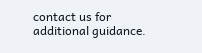contact us for additional guidance.